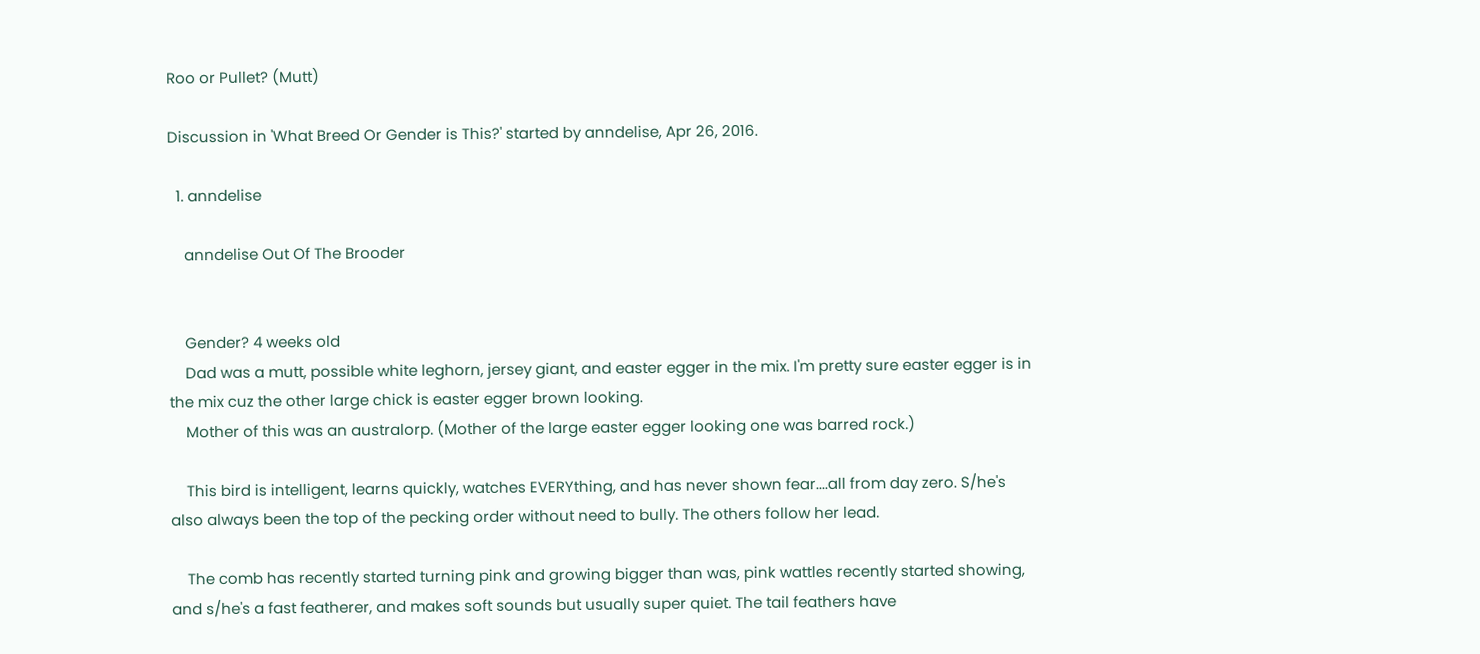Roo or Pullet? (Mutt)

Discussion in 'What Breed Or Gender is This?' started by anndelise, Apr 26, 2016.

  1. anndelise

    anndelise Out Of The Brooder


    Gender? 4 weeks old
    Dad was a mutt, possible white leghorn, jersey giant, and easter egger in the mix. I'm pretty sure easter egger is in the mix cuz the other large chick is easter egger brown looking.
    Mother of this was an australorp. (Mother of the large easter egger looking one was barred rock.)

    This bird is intelligent, learns quickly, watches EVERYthing, and has never shown fear....all from day zero. S/he's also always been the top of the pecking order without need to bully. The others follow her lead.

    The comb has recently started turning pink and growing bigger than was, pink wattles recently started showing, and s/he's a fast featherer, and makes soft sounds but usually super quiet. The tail feathers have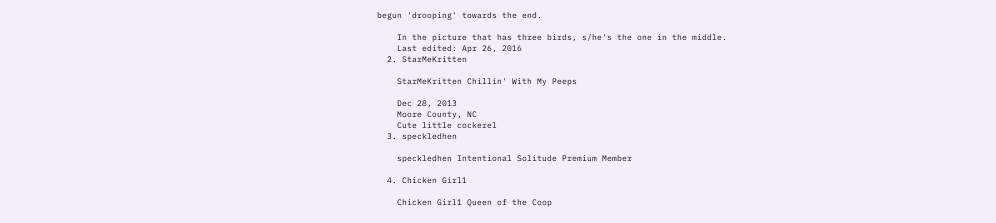begun 'drooping' towards the end.

    In the picture that has three birds, s/he's the one in the middle.
    Last edited: Apr 26, 2016
  2. StarMeKritten

    StarMeKritten Chillin' With My Peeps

    Dec 28, 2013
    Moore County, NC
    Cute little cockerel
  3. speckledhen

    speckledhen Intentional Solitude Premium Member

  4. Chicken Girl1

    Chicken Girl1 Queen of the Coop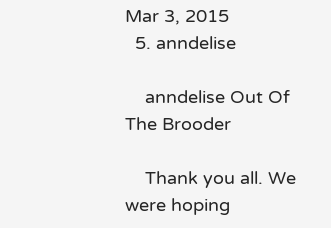Mar 3, 2015
  5. anndelise

    anndelise Out Of The Brooder

    Thank you all. We were hoping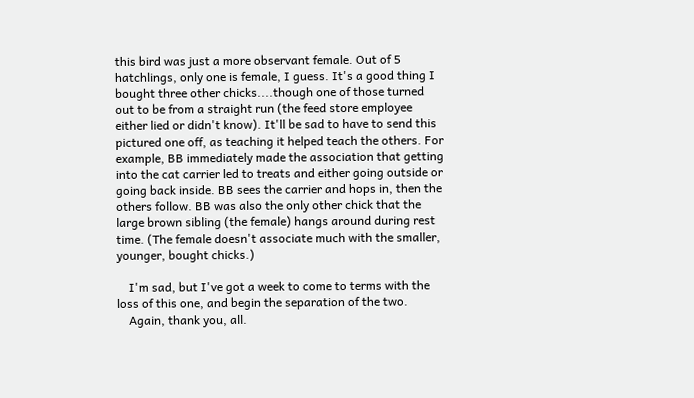this bird was just a more observant female. Out of 5 hatchlings, only one is female, I guess. It's a good thing I bought three other chicks....though one of those turned out to be from a straight run (the feed store employee either lied or didn't know). It'll be sad to have to send this pictured one off, as teaching it helped teach the others. For example, BB immediately made the association that getting into the cat carrier led to treats and either going outside or going back inside. BB sees the carrier and hops in, then the others follow. BB was also the only other chick that the large brown sibling (the female) hangs around during rest time. (The female doesn't associate much with the smaller, younger, bought chicks.)

    I'm sad, but I've got a week to come to terms with the loss of this one, and begin the separation of the two.
    Again, thank you, all.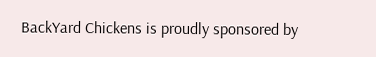BackYard Chickens is proudly sponsored by